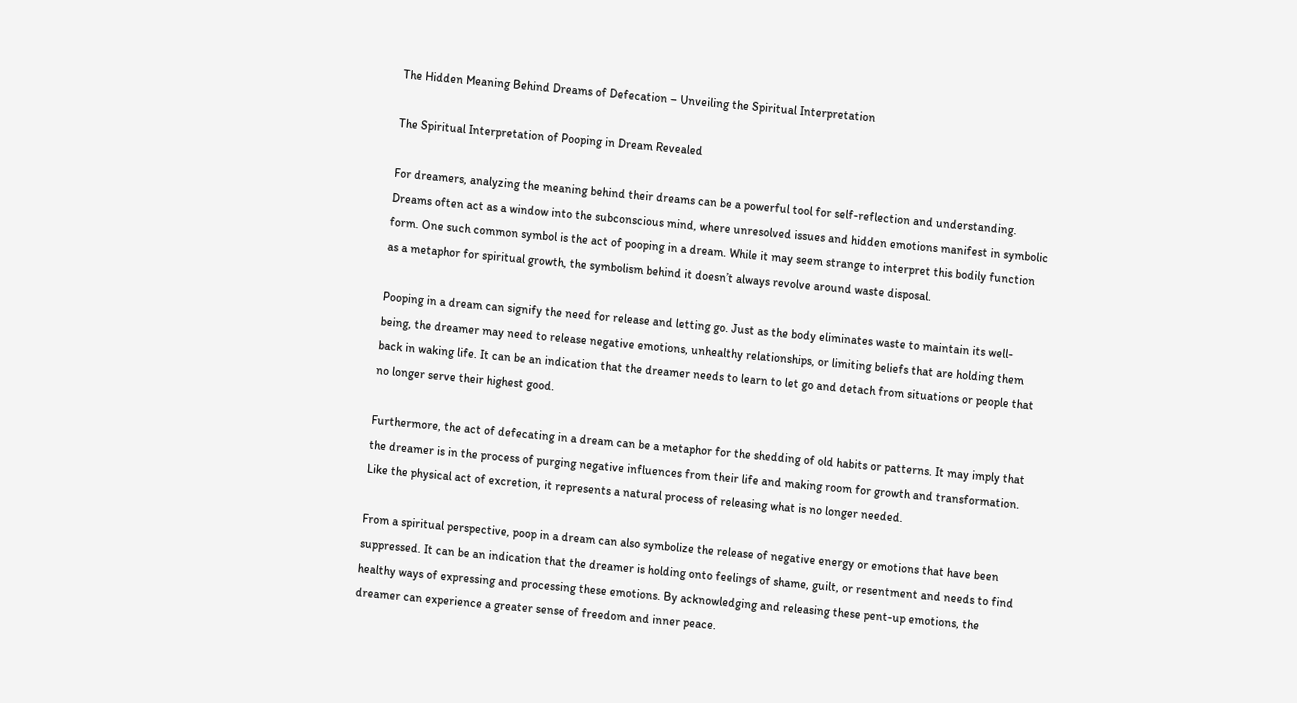The Hidden Meaning Behind Dreams of Defecation – Unveiling the Spiritual Interpretation

The Spiritual Interpretation of Pooping in Dream Revealed

For dreamers, analyzing the meaning behind their dreams can be a powerful tool for self-reflection and understanding. Dreams often act as a window into the subconscious mind, where unresolved issues and hidden emotions manifest in symbolic form. One such common symbol is the act of pooping in a dream. While it may seem strange to interpret this bodily function as a metaphor for spiritual growth, the symbolism behind it doesn’t always revolve around waste disposal.

Pooping in a dream can signify the need for release and letting go. Just as the body eliminates waste to maintain its well-being, the dreamer may need to release negative emotions, unhealthy relationships, or limiting beliefs that are holding them back in waking life. It can be an indication that the dreamer needs to learn to let go and detach from situations or people that no longer serve their highest good.

Furthermore, the act of defecating in a dream can be a metaphor for the shedding of old habits or patterns. It may imply that the dreamer is in the process of purging negative influences from their life and making room for growth and transformation. Like the physical act of excretion, it represents a natural process of releasing what is no longer needed.

From a spiritual perspective, poop in a dream can also symbolize the release of negative energy or emotions that have been suppressed. It can be an indication that the dreamer is holding onto feelings of shame, guilt, or resentment and needs to find healthy ways of expressing and processing these emotions. By acknowledging and releasing these pent-up emotions, the dreamer can experience a greater sense of freedom and inner peace.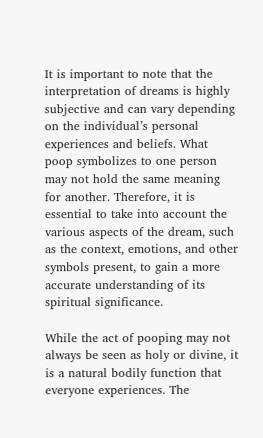It is important to note that the interpretation of dreams is highly subjective and can vary depending on the individual’s personal experiences and beliefs. What poop symbolizes to one person may not hold the same meaning for another. Therefore, it is essential to take into account the various aspects of the dream, such as the context, emotions, and other symbols present, to gain a more accurate understanding of its spiritual significance.

While the act of pooping may not always be seen as holy or divine, it is a natural bodily function that everyone experiences. The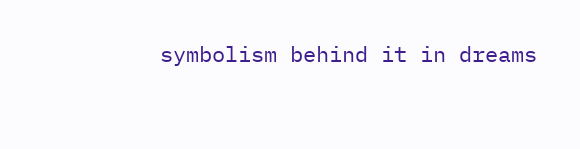symbolism behind it in dreams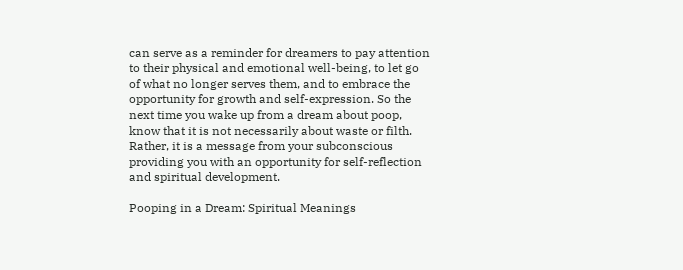can serve as a reminder for dreamers to pay attention to their physical and emotional well-being, to let go of what no longer serves them, and to embrace the opportunity for growth and self-expression. So the next time you wake up from a dream about poop, know that it is not necessarily about waste or filth. Rather, it is a message from your subconscious providing you with an opportunity for self-reflection and spiritual development.

Pooping in a Dream: Spiritual Meanings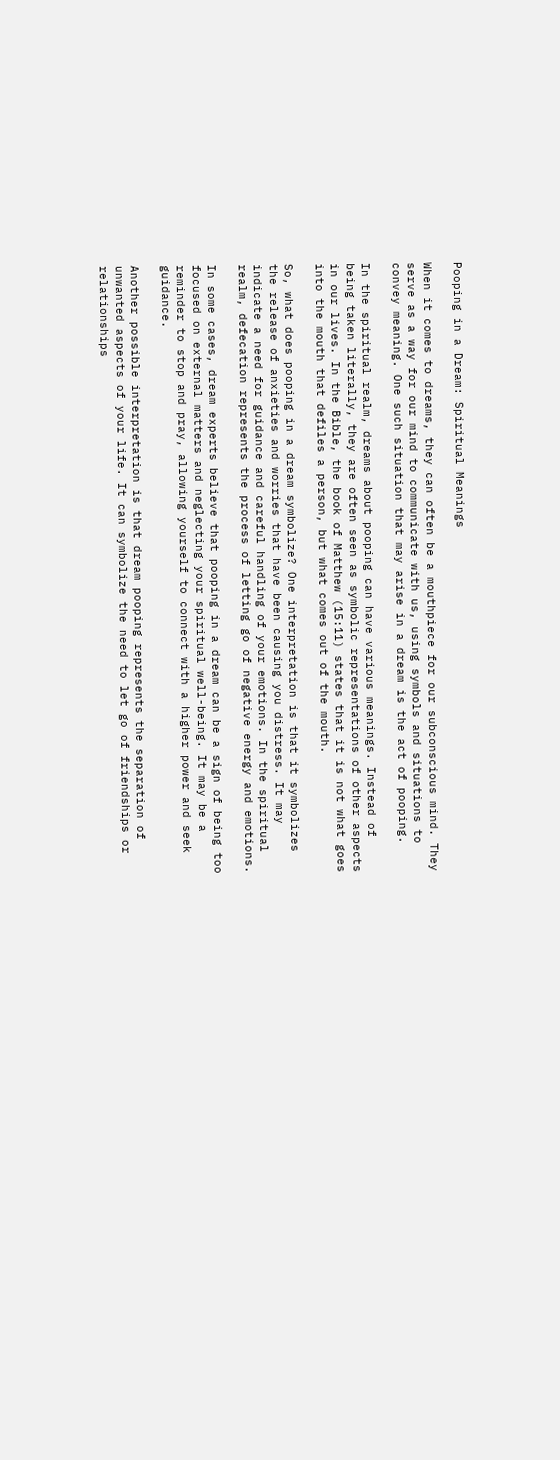Pooping in a Dream: Spiritual Meanings

When it comes to dreams, they can often be a mouthpiece for our subconscious mind. They serve as a way for our mind to communicate with us, using symbols and situations to convey meaning. One such situation that may arise in a dream is the act of pooping.

In the spiritual realm, dreams about pooping can have various meanings. Instead of being taken literally, they are often seen as symbolic representations of other aspects in our lives. In the Bible, the book of Matthew (15:11) states that it is not what goes into the mouth that defiles a person, but what comes out of the mouth.

So, what does pooping in a dream symbolize? One interpretation is that it symbolizes the release of anxieties and worries that have been causing you distress. It may indicate a need for guidance and careful handling of your emotions. In the spiritual realm, defecation represents the process of letting go of negative energy and emotions.

In some cases, dream experts believe that pooping in a dream can be a sign of being too focused on external matters and neglecting your spiritual well-being. It may be a reminder to stop and pray, allowing yourself to connect with a higher power and seek guidance.

Another possible interpretation is that dream pooping represents the separation of unwanted aspects of your life. It can symbolize the need to let go of friendships or relationships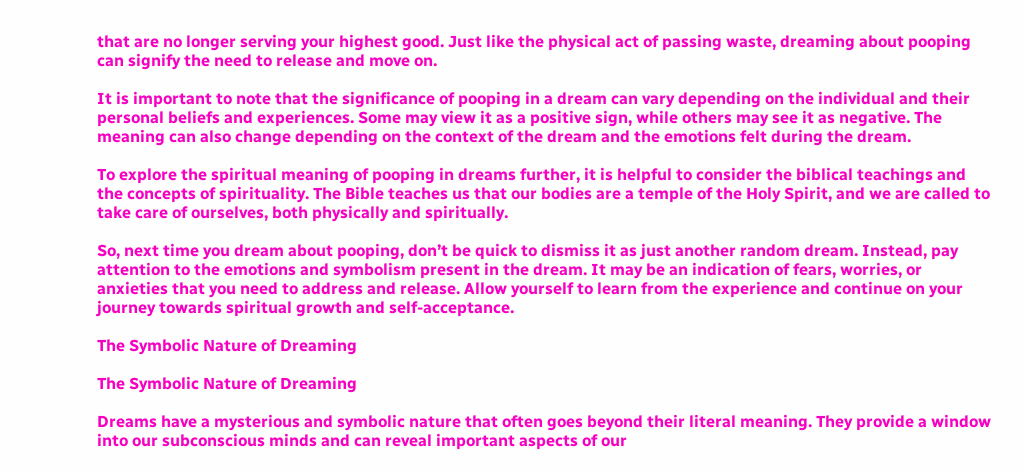that are no longer serving your highest good. Just like the physical act of passing waste, dreaming about pooping can signify the need to release and move on.

It is important to note that the significance of pooping in a dream can vary depending on the individual and their personal beliefs and experiences. Some may view it as a positive sign, while others may see it as negative. The meaning can also change depending on the context of the dream and the emotions felt during the dream.

To explore the spiritual meaning of pooping in dreams further, it is helpful to consider the biblical teachings and the concepts of spirituality. The Bible teaches us that our bodies are a temple of the Holy Spirit, and we are called to take care of ourselves, both physically and spiritually.

So, next time you dream about pooping, don’t be quick to dismiss it as just another random dream. Instead, pay attention to the emotions and symbolism present in the dream. It may be an indication of fears, worries, or anxieties that you need to address and release. Allow yourself to learn from the experience and continue on your journey towards spiritual growth and self-acceptance.

The Symbolic Nature of Dreaming

The Symbolic Nature of Dreaming

Dreams have a mysterious and symbolic nature that often goes beyond their literal meaning. They provide a window into our subconscious minds and can reveal important aspects of our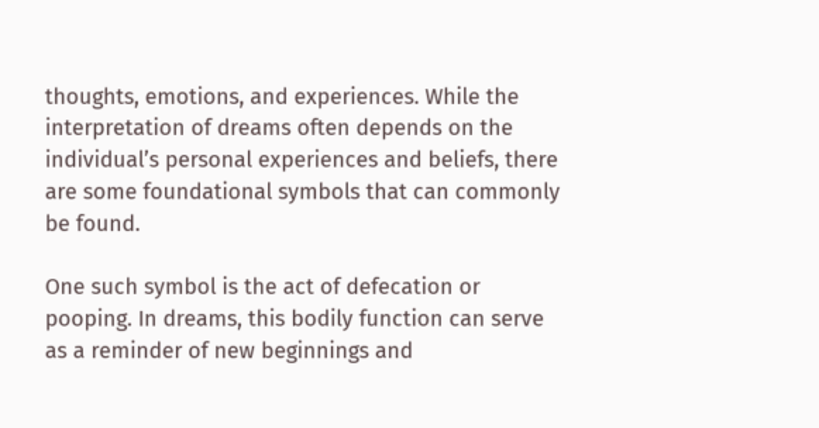thoughts, emotions, and experiences. While the interpretation of dreams often depends on the individual’s personal experiences and beliefs, there are some foundational symbols that can commonly be found.

One such symbol is the act of defecation or pooping. In dreams, this bodily function can serve as a reminder of new beginnings and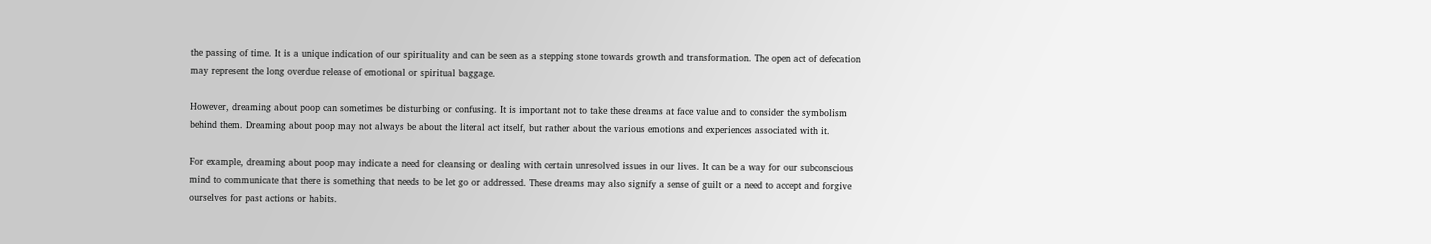the passing of time. It is a unique indication of our spirituality and can be seen as a stepping stone towards growth and transformation. The open act of defecation may represent the long overdue release of emotional or spiritual baggage.

However, dreaming about poop can sometimes be disturbing or confusing. It is important not to take these dreams at face value and to consider the symbolism behind them. Dreaming about poop may not always be about the literal act itself, but rather about the various emotions and experiences associated with it.

For example, dreaming about poop may indicate a need for cleansing or dealing with certain unresolved issues in our lives. It can be a way for our subconscious mind to communicate that there is something that needs to be let go or addressed. These dreams may also signify a sense of guilt or a need to accept and forgive ourselves for past actions or habits.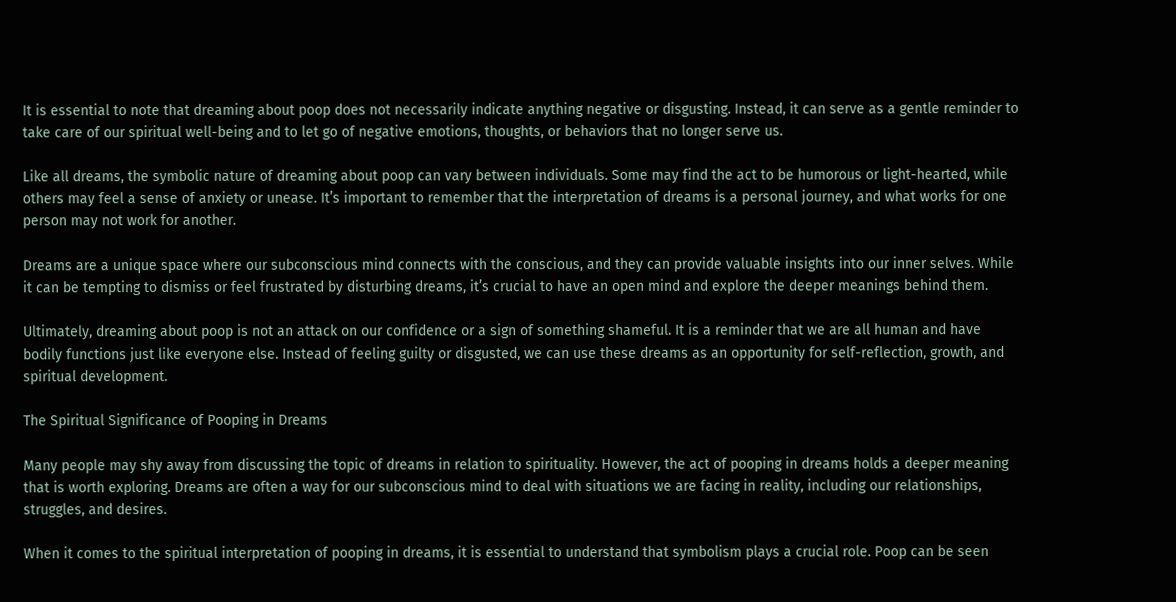It is essential to note that dreaming about poop does not necessarily indicate anything negative or disgusting. Instead, it can serve as a gentle reminder to take care of our spiritual well-being and to let go of negative emotions, thoughts, or behaviors that no longer serve us.

Like all dreams, the symbolic nature of dreaming about poop can vary between individuals. Some may find the act to be humorous or light-hearted, while others may feel a sense of anxiety or unease. It’s important to remember that the interpretation of dreams is a personal journey, and what works for one person may not work for another.

Dreams are a unique space where our subconscious mind connects with the conscious, and they can provide valuable insights into our inner selves. While it can be tempting to dismiss or feel frustrated by disturbing dreams, it’s crucial to have an open mind and explore the deeper meanings behind them.

Ultimately, dreaming about poop is not an attack on our confidence or a sign of something shameful. It is a reminder that we are all human and have bodily functions just like everyone else. Instead of feeling guilty or disgusted, we can use these dreams as an opportunity for self-reflection, growth, and spiritual development.

The Spiritual Significance of Pooping in Dreams

Many people may shy away from discussing the topic of dreams in relation to spirituality. However, the act of pooping in dreams holds a deeper meaning that is worth exploring. Dreams are often a way for our subconscious mind to deal with situations we are facing in reality, including our relationships, struggles, and desires.

When it comes to the spiritual interpretation of pooping in dreams, it is essential to understand that symbolism plays a crucial role. Poop can be seen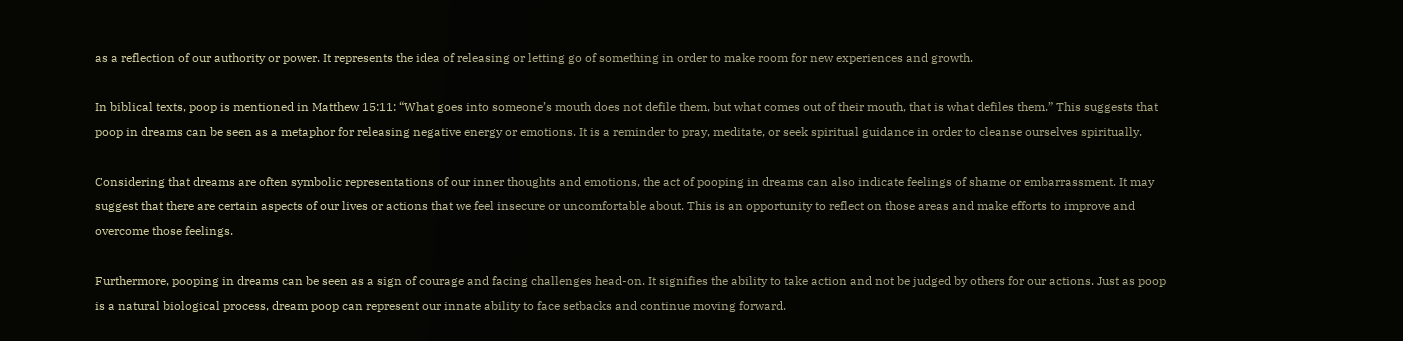as a reflection of our authority or power. It represents the idea of releasing or letting go of something in order to make room for new experiences and growth.

In biblical texts, poop is mentioned in Matthew 15:11: “What goes into someone’s mouth does not defile them, but what comes out of their mouth, that is what defiles them.” This suggests that poop in dreams can be seen as a metaphor for releasing negative energy or emotions. It is a reminder to pray, meditate, or seek spiritual guidance in order to cleanse ourselves spiritually.

Considering that dreams are often symbolic representations of our inner thoughts and emotions, the act of pooping in dreams can also indicate feelings of shame or embarrassment. It may suggest that there are certain aspects of our lives or actions that we feel insecure or uncomfortable about. This is an opportunity to reflect on those areas and make efforts to improve and overcome those feelings.

Furthermore, pooping in dreams can be seen as a sign of courage and facing challenges head-on. It signifies the ability to take action and not be judged by others for our actions. Just as poop is a natural biological process, dream poop can represent our innate ability to face setbacks and continue moving forward.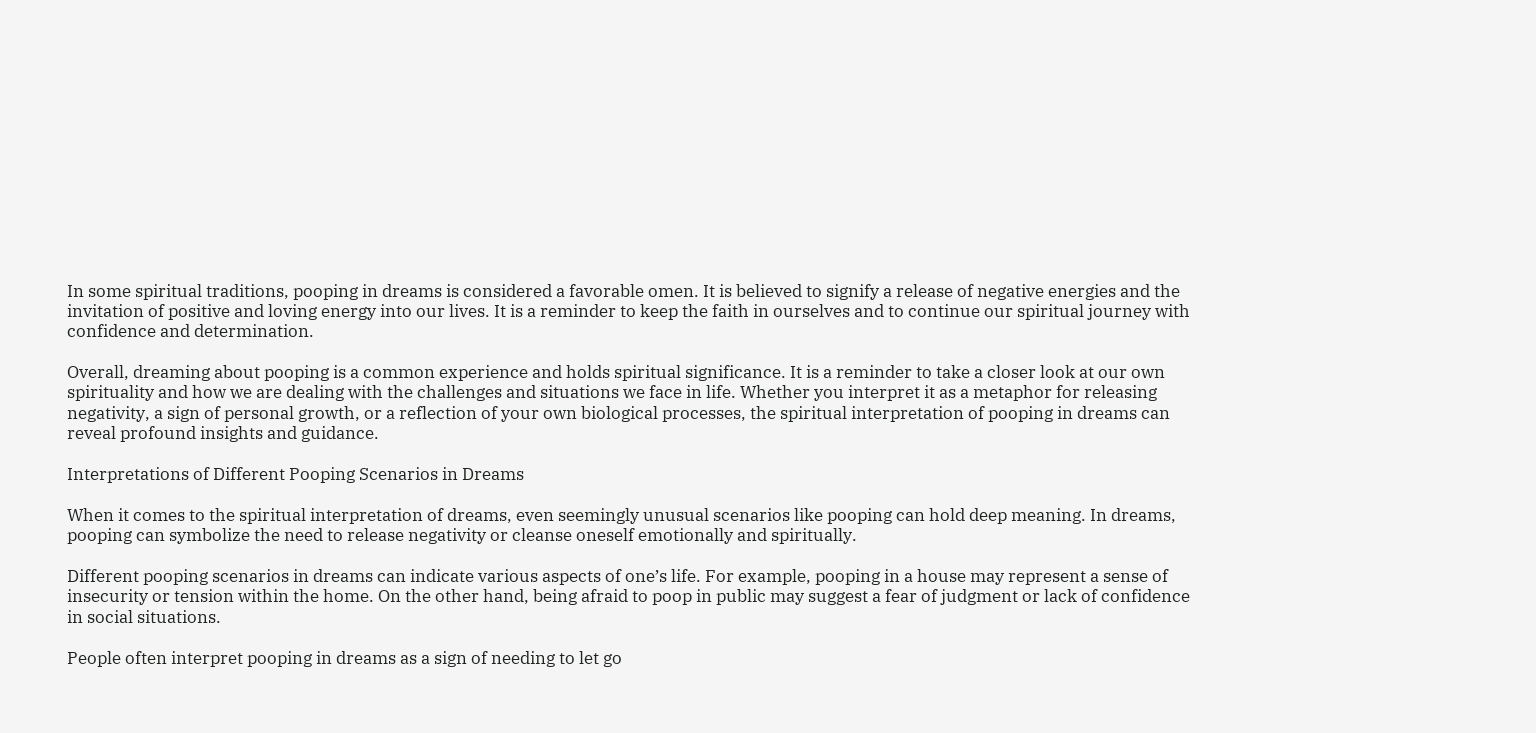In some spiritual traditions, pooping in dreams is considered a favorable omen. It is believed to signify a release of negative energies and the invitation of positive and loving energy into our lives. It is a reminder to keep the faith in ourselves and to continue our spiritual journey with confidence and determination.

Overall, dreaming about pooping is a common experience and holds spiritual significance. It is a reminder to take a closer look at our own spirituality and how we are dealing with the challenges and situations we face in life. Whether you interpret it as a metaphor for releasing negativity, a sign of personal growth, or a reflection of your own biological processes, the spiritual interpretation of pooping in dreams can reveal profound insights and guidance.

Interpretations of Different Pooping Scenarios in Dreams

When it comes to the spiritual interpretation of dreams, even seemingly unusual scenarios like pooping can hold deep meaning. In dreams, pooping can symbolize the need to release negativity or cleanse oneself emotionally and spiritually.

Different pooping scenarios in dreams can indicate various aspects of one’s life. For example, pooping in a house may represent a sense of insecurity or tension within the home. On the other hand, being afraid to poop in public may suggest a fear of judgment or lack of confidence in social situations.

People often interpret pooping in dreams as a sign of needing to let go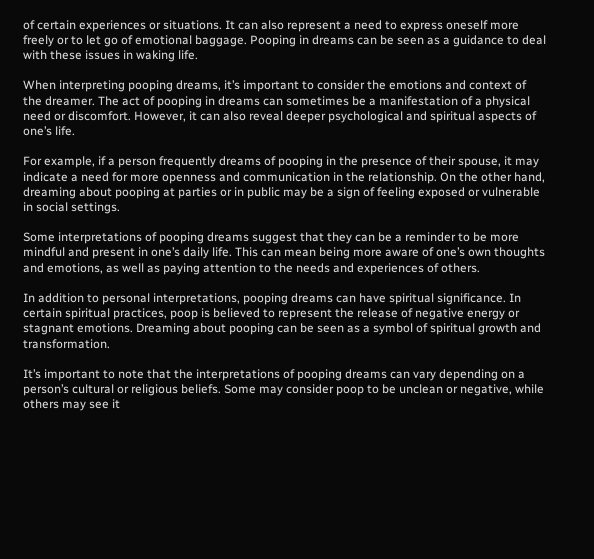of certain experiences or situations. It can also represent a need to express oneself more freely or to let go of emotional baggage. Pooping in dreams can be seen as a guidance to deal with these issues in waking life.

When interpreting pooping dreams, it’s important to consider the emotions and context of the dreamer. The act of pooping in dreams can sometimes be a manifestation of a physical need or discomfort. However, it can also reveal deeper psychological and spiritual aspects of one’s life.

For example, if a person frequently dreams of pooping in the presence of their spouse, it may indicate a need for more openness and communication in the relationship. On the other hand, dreaming about pooping at parties or in public may be a sign of feeling exposed or vulnerable in social settings.

Some interpretations of pooping dreams suggest that they can be a reminder to be more mindful and present in one’s daily life. This can mean being more aware of one’s own thoughts and emotions, as well as paying attention to the needs and experiences of others.

In addition to personal interpretations, pooping dreams can have spiritual significance. In certain spiritual practices, poop is believed to represent the release of negative energy or stagnant emotions. Dreaming about pooping can be seen as a symbol of spiritual growth and transformation.

It’s important to note that the interpretations of pooping dreams can vary depending on a person’s cultural or religious beliefs. Some may consider poop to be unclean or negative, while others may see it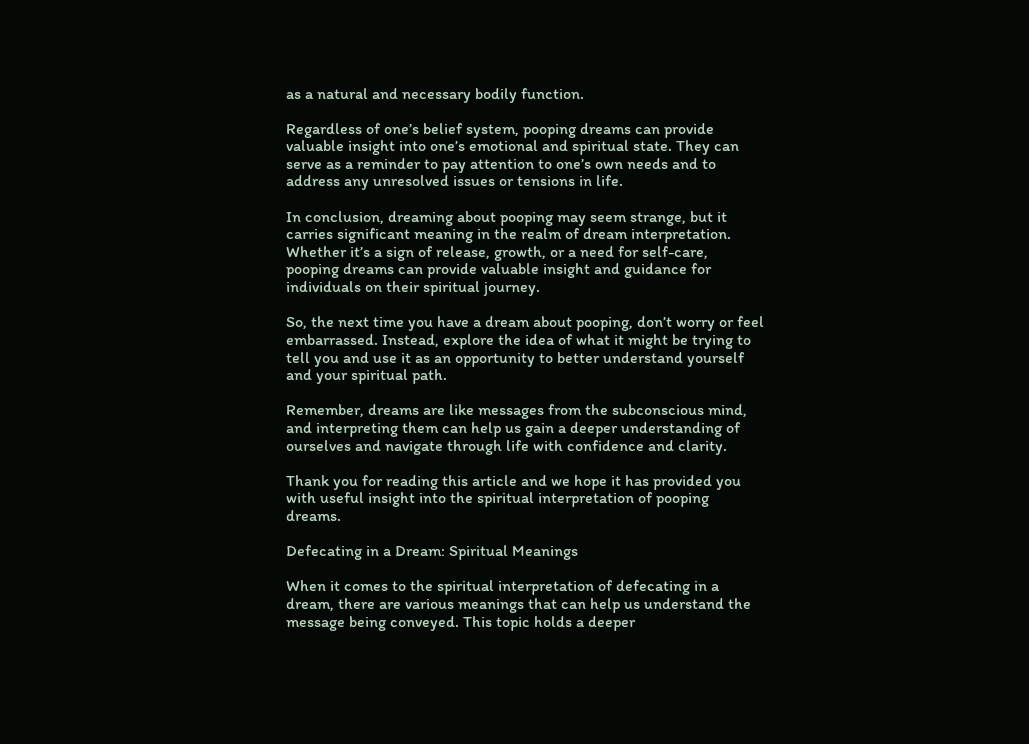as a natural and necessary bodily function.

Regardless of one’s belief system, pooping dreams can provide valuable insight into one’s emotional and spiritual state. They can serve as a reminder to pay attention to one’s own needs and to address any unresolved issues or tensions in life.

In conclusion, dreaming about pooping may seem strange, but it carries significant meaning in the realm of dream interpretation. Whether it’s a sign of release, growth, or a need for self-care, pooping dreams can provide valuable insight and guidance for individuals on their spiritual journey.

So, the next time you have a dream about pooping, don’t worry or feel embarrassed. Instead, explore the idea of what it might be trying to tell you and use it as an opportunity to better understand yourself and your spiritual path.

Remember, dreams are like messages from the subconscious mind, and interpreting them can help us gain a deeper understanding of ourselves and navigate through life with confidence and clarity.

Thank you for reading this article and we hope it has provided you with useful insight into the spiritual interpretation of pooping dreams.

Defecating in a Dream: Spiritual Meanings

When it comes to the spiritual interpretation of defecating in a dream, there are various meanings that can help us understand the message being conveyed. This topic holds a deeper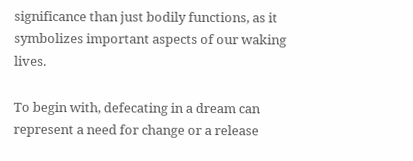significance than just bodily functions, as it symbolizes important aspects of our waking lives.

To begin with, defecating in a dream can represent a need for change or a release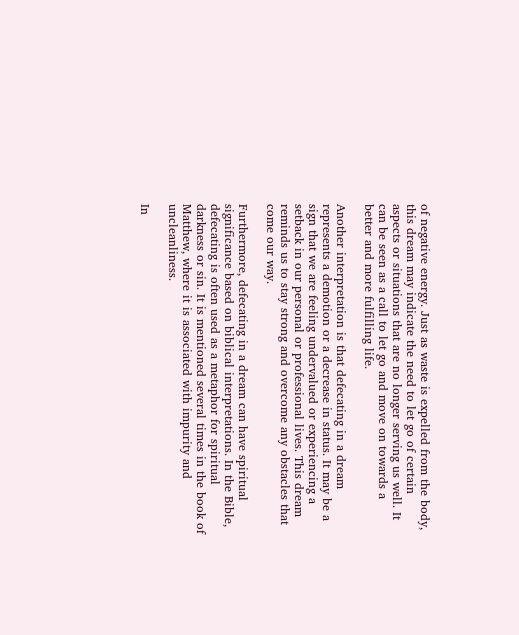of negative energy. Just as waste is expelled from the body, this dream may indicate the need to let go of certain aspects or situations that are no longer serving us well. It can be seen as a call to let go and move on towards a better and more fulfilling life.

Another interpretation is that defecating in a dream represents a demotion or a decrease in status. It may be a sign that we are feeling undervalued or experiencing a setback in our personal or professional lives. This dream reminds us to stay strong and overcome any obstacles that come our way.

Furthermore, defecating in a dream can have spiritual significance based on biblical interpretations. In the Bible, defecating is often used as a metaphor for spiritual darkness or sin. It is mentioned several times in the book of Matthew, where it is associated with impurity and uncleanliness.

In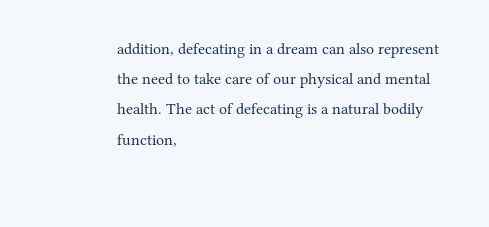addition, defecating in a dream can also represent the need to take care of our physical and mental health. The act of defecating is a natural bodily function,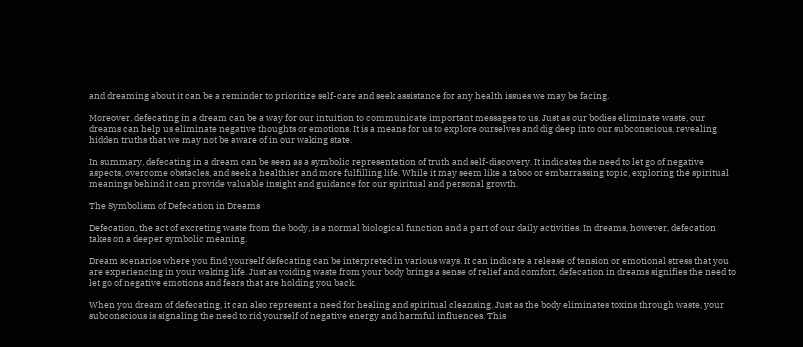and dreaming about it can be a reminder to prioritize self-care and seek assistance for any health issues we may be facing.

Moreover, defecating in a dream can be a way for our intuition to communicate important messages to us. Just as our bodies eliminate waste, our dreams can help us eliminate negative thoughts or emotions. It is a means for us to explore ourselves and dig deep into our subconscious, revealing hidden truths that we may not be aware of in our waking state.

In summary, defecating in a dream can be seen as a symbolic representation of truth and self-discovery. It indicates the need to let go of negative aspects, overcome obstacles, and seek a healthier and more fulfilling life. While it may seem like a taboo or embarrassing topic, exploring the spiritual meanings behind it can provide valuable insight and guidance for our spiritual and personal growth.

The Symbolism of Defecation in Dreams

Defecation, the act of excreting waste from the body, is a normal biological function and a part of our daily activities. In dreams, however, defecation takes on a deeper symbolic meaning.

Dream scenarios where you find yourself defecating can be interpreted in various ways. It can indicate a release of tension or emotional stress that you are experiencing in your waking life. Just as voiding waste from your body brings a sense of relief and comfort, defecation in dreams signifies the need to let go of negative emotions and fears that are holding you back.

When you dream of defecating, it can also represent a need for healing and spiritual cleansing. Just as the body eliminates toxins through waste, your subconscious is signaling the need to rid yourself of negative energy and harmful influences. This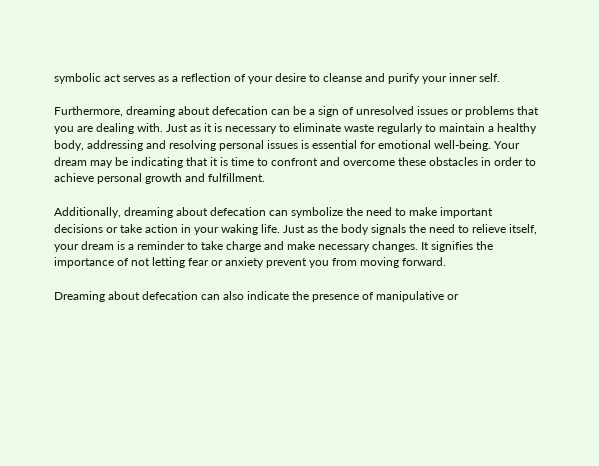symbolic act serves as a reflection of your desire to cleanse and purify your inner self.

Furthermore, dreaming about defecation can be a sign of unresolved issues or problems that you are dealing with. Just as it is necessary to eliminate waste regularly to maintain a healthy body, addressing and resolving personal issues is essential for emotional well-being. Your dream may be indicating that it is time to confront and overcome these obstacles in order to achieve personal growth and fulfillment.

Additionally, dreaming about defecation can symbolize the need to make important decisions or take action in your waking life. Just as the body signals the need to relieve itself, your dream is a reminder to take charge and make necessary changes. It signifies the importance of not letting fear or anxiety prevent you from moving forward.

Dreaming about defecation can also indicate the presence of manipulative or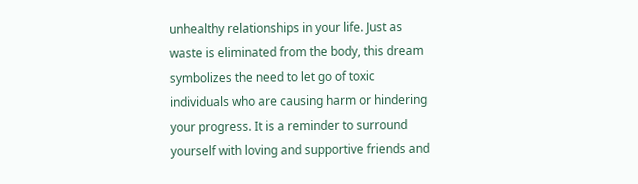unhealthy relationships in your life. Just as waste is eliminated from the body, this dream symbolizes the need to let go of toxic individuals who are causing harm or hindering your progress. It is a reminder to surround yourself with loving and supportive friends and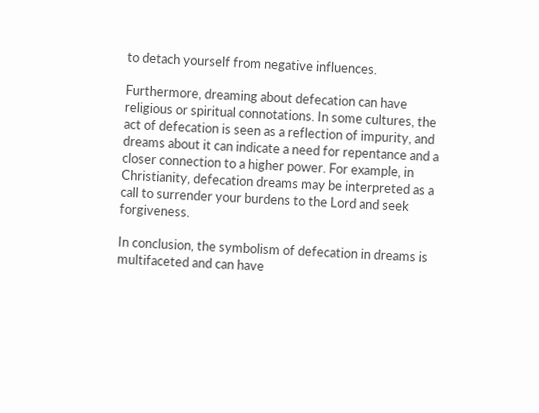to detach yourself from negative influences.

Furthermore, dreaming about defecation can have religious or spiritual connotations. In some cultures, the act of defecation is seen as a reflection of impurity, and dreams about it can indicate a need for repentance and a closer connection to a higher power. For example, in Christianity, defecation dreams may be interpreted as a call to surrender your burdens to the Lord and seek forgiveness.

In conclusion, the symbolism of defecation in dreams is multifaceted and can have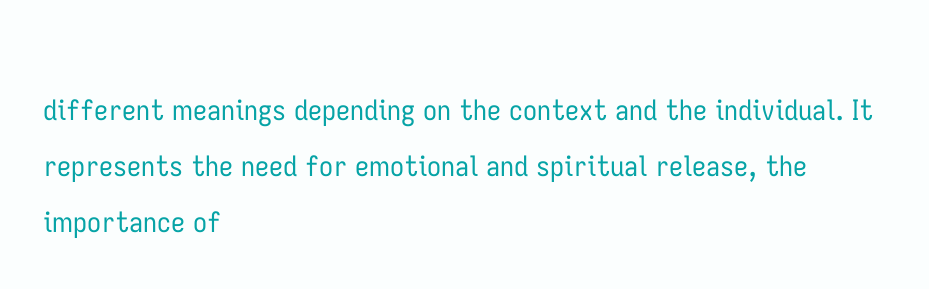different meanings depending on the context and the individual. It represents the need for emotional and spiritual release, the importance of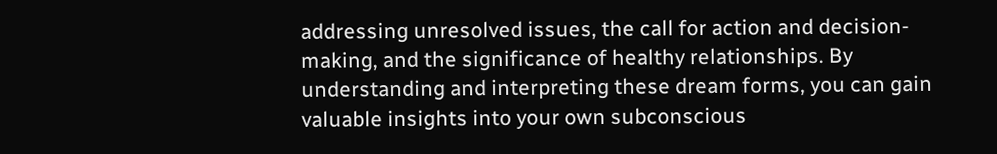addressing unresolved issues, the call for action and decision-making, and the significance of healthy relationships. By understanding and interpreting these dream forms, you can gain valuable insights into your own subconscious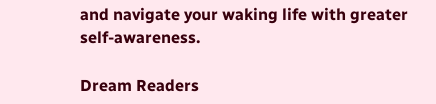and navigate your waking life with greater self-awareness.

Dream Readers